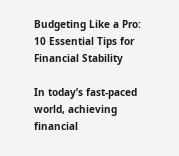Budgeting Like a Pro: 10 Essential Tips for Financial Stability

In today’s fast-paced world, achieving financial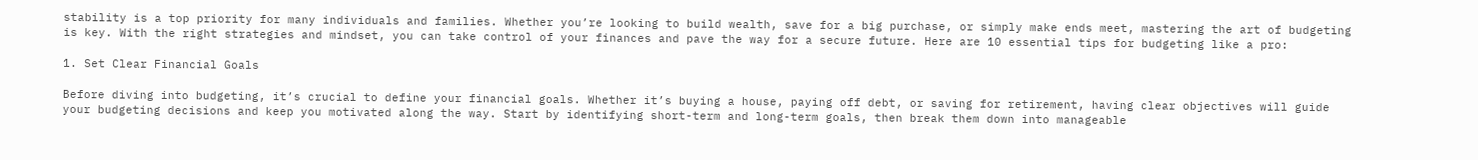stability is a top priority for many individuals and families. Whether you’re looking to build wealth, save for a big purchase, or simply make ends meet, mastering the art of budgeting is key. With the right strategies and mindset, you can take control of your finances and pave the way for a secure future. Here are 10 essential tips for budgeting like a pro:

1. Set Clear Financial Goals

Before diving into budgeting, it’s crucial to define your financial goals. Whether it’s buying a house, paying off debt, or saving for retirement, having clear objectives will guide your budgeting decisions and keep you motivated along the way. Start by identifying short-term and long-term goals, then break them down into manageable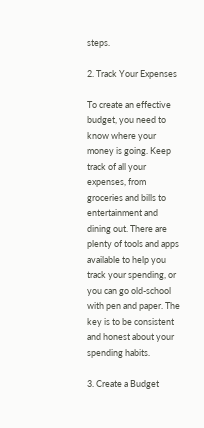steps.

2. Track Your Expenses

To create an effective budget, you need to know where your money is going. Keep track of all your expenses, from groceries and bills to entertainment and dining out. There are plenty of tools and apps available to help you track your spending, or you can go old-school with pen and paper. The key is to be consistent and honest about your spending habits.

3. Create a Budget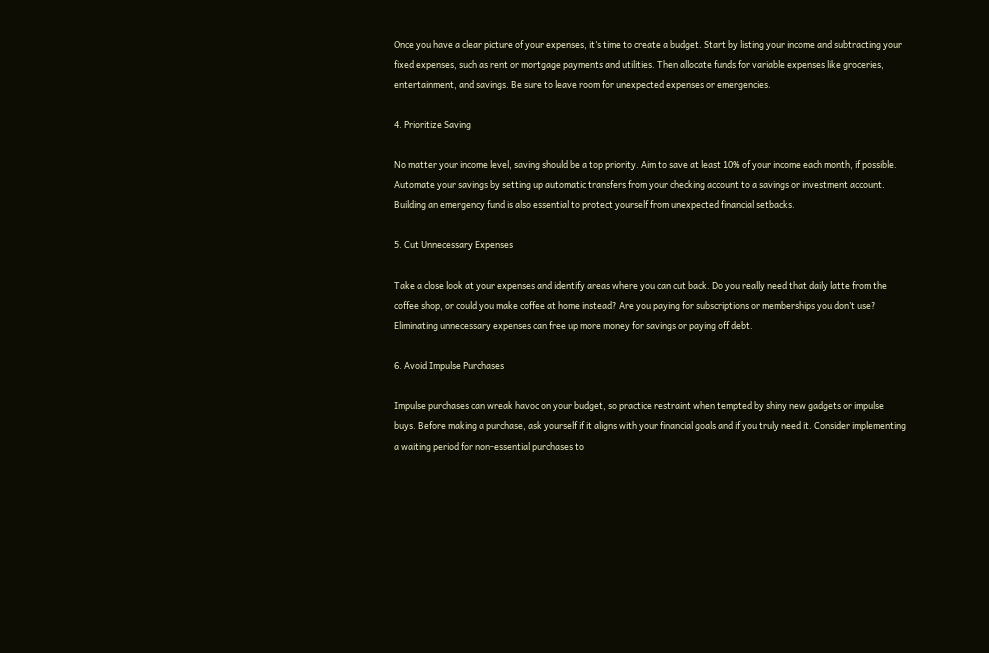Once you have a clear picture of your expenses, it’s time to create a budget. Start by listing your income and subtracting your fixed expenses, such as rent or mortgage payments and utilities. Then allocate funds for variable expenses like groceries, entertainment, and savings. Be sure to leave room for unexpected expenses or emergencies.

4. Prioritize Saving

No matter your income level, saving should be a top priority. Aim to save at least 10% of your income each month, if possible. Automate your savings by setting up automatic transfers from your checking account to a savings or investment account. Building an emergency fund is also essential to protect yourself from unexpected financial setbacks.

5. Cut Unnecessary Expenses

Take a close look at your expenses and identify areas where you can cut back. Do you really need that daily latte from the coffee shop, or could you make coffee at home instead? Are you paying for subscriptions or memberships you don’t use? Eliminating unnecessary expenses can free up more money for savings or paying off debt.

6. Avoid Impulse Purchases

Impulse purchases can wreak havoc on your budget, so practice restraint when tempted by shiny new gadgets or impulse buys. Before making a purchase, ask yourself if it aligns with your financial goals and if you truly need it. Consider implementing a waiting period for non-essential purchases to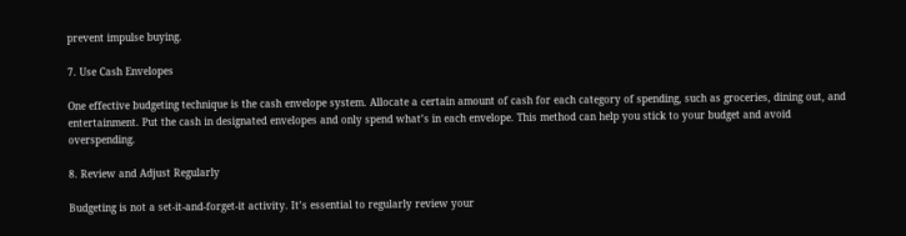prevent impulse buying.

7. Use Cash Envelopes

One effective budgeting technique is the cash envelope system. Allocate a certain amount of cash for each category of spending, such as groceries, dining out, and entertainment. Put the cash in designated envelopes and only spend what’s in each envelope. This method can help you stick to your budget and avoid overspending.

8. Review and Adjust Regularly

Budgeting is not a set-it-and-forget-it activity. It’s essential to regularly review your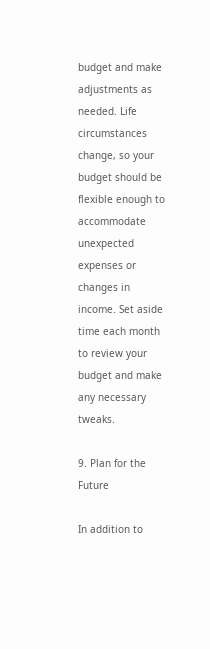budget and make adjustments as needed. Life circumstances change, so your budget should be flexible enough to accommodate unexpected expenses or changes in income. Set aside time each month to review your budget and make any necessary tweaks.

9. Plan for the Future

In addition to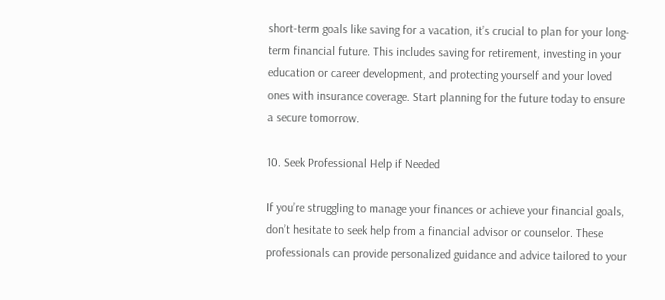short-term goals like saving for a vacation, it’s crucial to plan for your long-term financial future. This includes saving for retirement, investing in your education or career development, and protecting yourself and your loved ones with insurance coverage. Start planning for the future today to ensure a secure tomorrow.

10. Seek Professional Help if Needed

If you’re struggling to manage your finances or achieve your financial goals, don’t hesitate to seek help from a financial advisor or counselor. These professionals can provide personalized guidance and advice tailored to your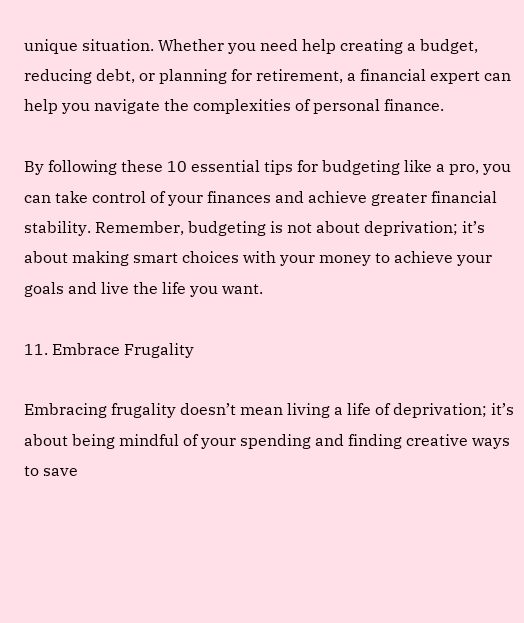unique situation. Whether you need help creating a budget, reducing debt, or planning for retirement, a financial expert can help you navigate the complexities of personal finance.

By following these 10 essential tips for budgeting like a pro, you can take control of your finances and achieve greater financial stability. Remember, budgeting is not about deprivation; it’s about making smart choices with your money to achieve your goals and live the life you want.

11. Embrace Frugality

Embracing frugality doesn’t mean living a life of deprivation; it’s about being mindful of your spending and finding creative ways to save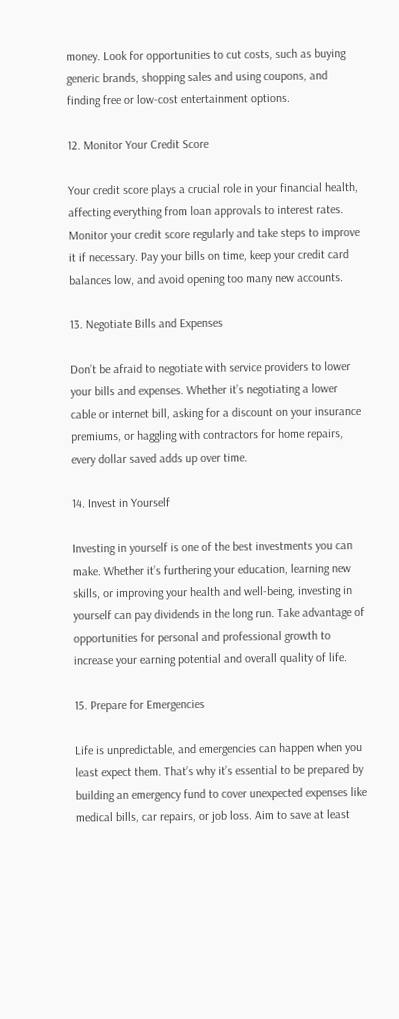money. Look for opportunities to cut costs, such as buying generic brands, shopping sales and using coupons, and finding free or low-cost entertainment options.

12. Monitor Your Credit Score

Your credit score plays a crucial role in your financial health, affecting everything from loan approvals to interest rates. Monitor your credit score regularly and take steps to improve it if necessary. Pay your bills on time, keep your credit card balances low, and avoid opening too many new accounts.

13. Negotiate Bills and Expenses

Don’t be afraid to negotiate with service providers to lower your bills and expenses. Whether it’s negotiating a lower cable or internet bill, asking for a discount on your insurance premiums, or haggling with contractors for home repairs, every dollar saved adds up over time.

14. Invest in Yourself

Investing in yourself is one of the best investments you can make. Whether it’s furthering your education, learning new skills, or improving your health and well-being, investing in yourself can pay dividends in the long run. Take advantage of opportunities for personal and professional growth to increase your earning potential and overall quality of life.

15. Prepare for Emergencies

Life is unpredictable, and emergencies can happen when you least expect them. That’s why it’s essential to be prepared by building an emergency fund to cover unexpected expenses like medical bills, car repairs, or job loss. Aim to save at least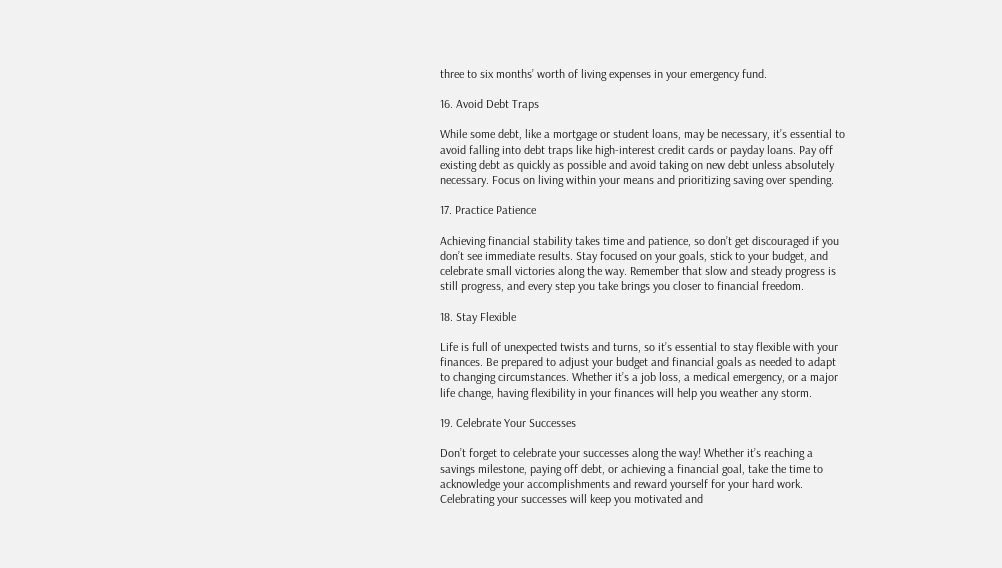three to six months’ worth of living expenses in your emergency fund.

16. Avoid Debt Traps

While some debt, like a mortgage or student loans, may be necessary, it’s essential to avoid falling into debt traps like high-interest credit cards or payday loans. Pay off existing debt as quickly as possible and avoid taking on new debt unless absolutely necessary. Focus on living within your means and prioritizing saving over spending.

17. Practice Patience

Achieving financial stability takes time and patience, so don’t get discouraged if you don’t see immediate results. Stay focused on your goals, stick to your budget, and celebrate small victories along the way. Remember that slow and steady progress is still progress, and every step you take brings you closer to financial freedom.

18. Stay Flexible

Life is full of unexpected twists and turns, so it’s essential to stay flexible with your finances. Be prepared to adjust your budget and financial goals as needed to adapt to changing circumstances. Whether it’s a job loss, a medical emergency, or a major life change, having flexibility in your finances will help you weather any storm.

19. Celebrate Your Successes

Don’t forget to celebrate your successes along the way! Whether it’s reaching a savings milestone, paying off debt, or achieving a financial goal, take the time to acknowledge your accomplishments and reward yourself for your hard work. Celebrating your successes will keep you motivated and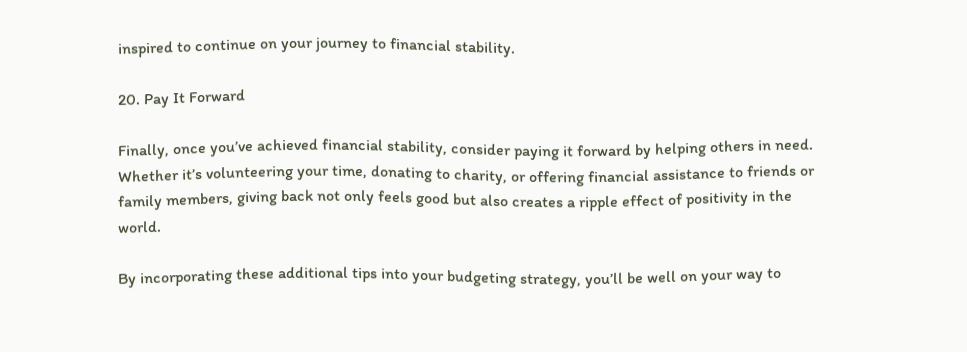inspired to continue on your journey to financial stability.

20. Pay It Forward

Finally, once you’ve achieved financial stability, consider paying it forward by helping others in need. Whether it’s volunteering your time, donating to charity, or offering financial assistance to friends or family members, giving back not only feels good but also creates a ripple effect of positivity in the world.

By incorporating these additional tips into your budgeting strategy, you’ll be well on your way to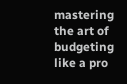mastering the art of budgeting like a pro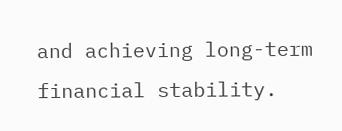and achieving long-term financial stability.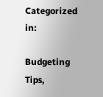Categorized in:

Budgeting Tips,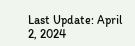Last Update: April 2, 2024